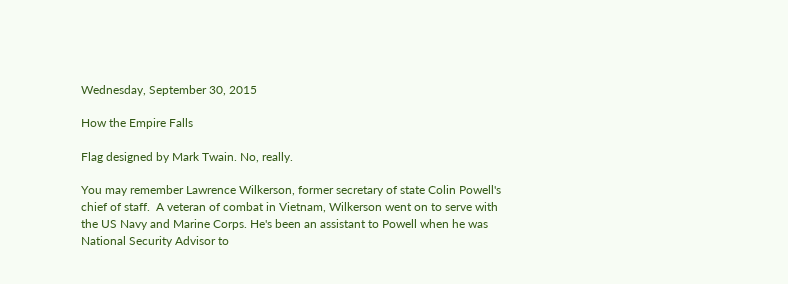Wednesday, September 30, 2015

How the Empire Falls

Flag designed by Mark Twain. No, really.

You may remember Lawrence Wilkerson, former secretary of state Colin Powell's chief of staff.  A veteran of combat in Vietnam, Wilkerson went on to serve with the US Navy and Marine Corps. He's been an assistant to Powell when he was National Security Advisor to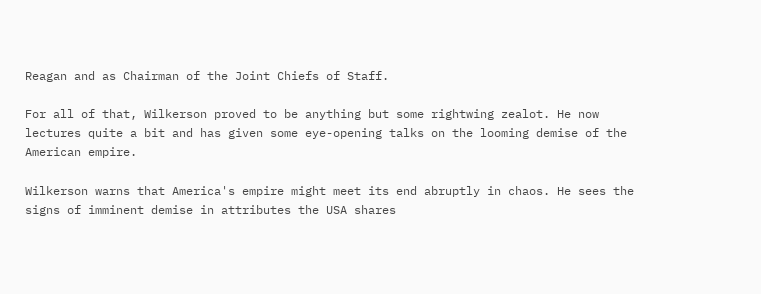Reagan and as Chairman of the Joint Chiefs of Staff.

For all of that, Wilkerson proved to be anything but some rightwing zealot. He now lectures quite a bit and has given some eye-opening talks on the looming demise of the American empire.

Wilkerson warns that America's empire might meet its end abruptly in chaos. He sees the signs of imminent demise in attributes the USA shares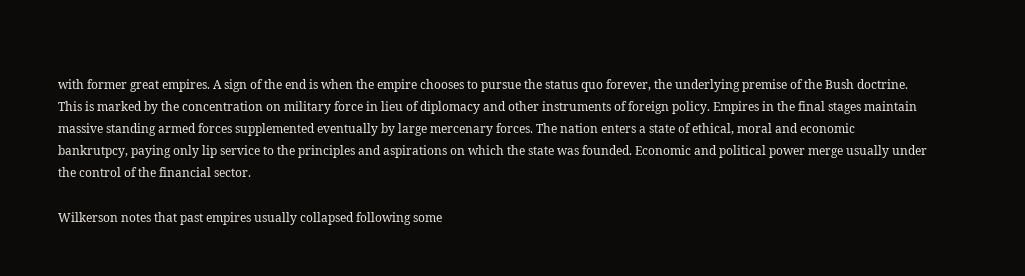with former great empires. A sign of the end is when the empire chooses to pursue the status quo forever, the underlying premise of the Bush doctrine. This is marked by the concentration on military force in lieu of diplomacy and other instruments of foreign policy. Empires in the final stages maintain massive standing armed forces supplemented eventually by large mercenary forces. The nation enters a state of ethical, moral and economic bankrutpcy, paying only lip service to the principles and aspirations on which the state was founded. Economic and political power merge usually under the control of the financial sector.

Wilkerson notes that past empires usually collapsed following some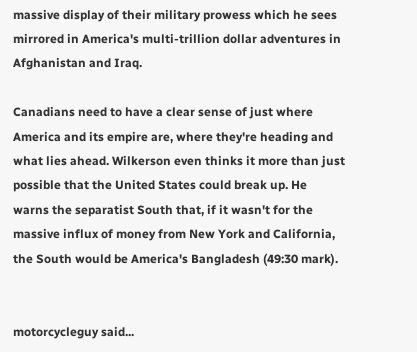massive display of their military prowess which he sees mirrored in America's multi-trillion dollar adventures in Afghanistan and Iraq.

Canadians need to have a clear sense of just where America and its empire are, where they're heading and what lies ahead. Wilkerson even thinks it more than just possible that the United States could break up. He warns the separatist South that, if it wasn't for the massive influx of money from New York and California, the South would be America's Bangladesh (49:30 mark).


motorcycleguy said...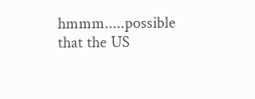hmmm.....possible that the US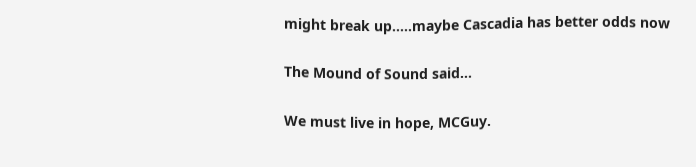might break up.....maybe Cascadia has better odds now

The Mound of Sound said...

We must live in hope, MCGuy.